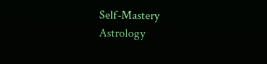Self-Mastery Astrology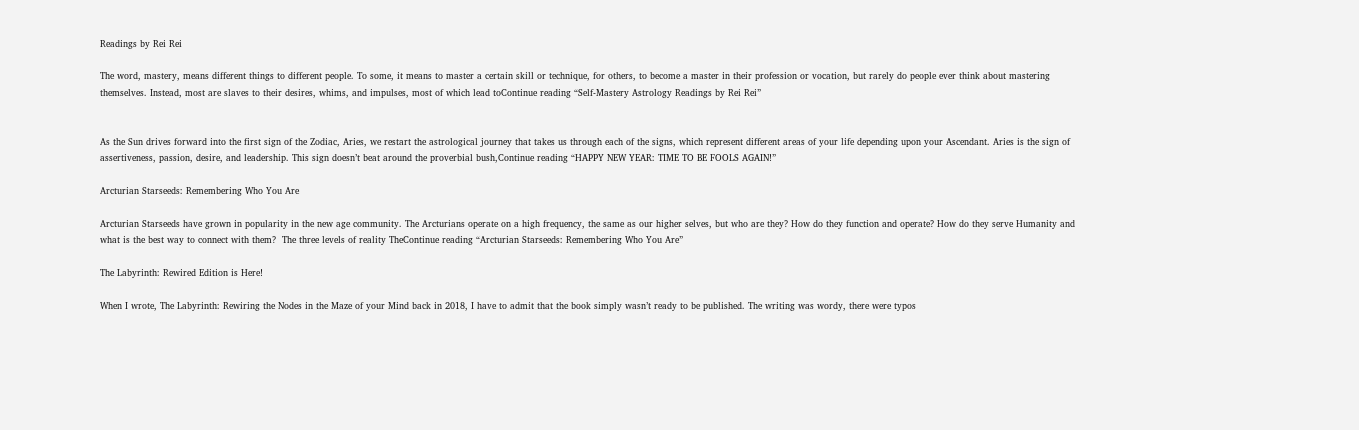Readings by Rei Rei

The word, mastery, means different things to different people. To some, it means to master a certain skill or technique, for others, to become a master in their profession or vocation, but rarely do people ever think about mastering themselves. Instead, most are slaves to their desires, whims, and impulses, most of which lead toContinue reading “Self-Mastery Astrology Readings by Rei Rei”


As the Sun drives forward into the first sign of the Zodiac, Aries, we restart the astrological journey that takes us through each of the signs, which represent different areas of your life depending upon your Ascendant. Aries is the sign of assertiveness, passion, desire, and leadership. This sign doesn’t beat around the proverbial bush,Continue reading “HAPPY NEW YEAR: TIME TO BE FOOLS AGAIN!”

Arcturian Starseeds: Remembering Who You Are

Arcturian Starseeds have grown in popularity in the new age community. The Arcturians operate on a high frequency, the same as our higher selves, but who are they? How do they function and operate? How do they serve Humanity and what is the best way to connect with them?  The three levels of reality TheContinue reading “Arcturian Starseeds: Remembering Who You Are”

The Labyrinth: Rewired Edition is Here!

When I wrote, The Labyrinth: Rewiring the Nodes in the Maze of your Mind back in 2018, I have to admit that the book simply wasn’t ready to be published. The writing was wordy, there were typos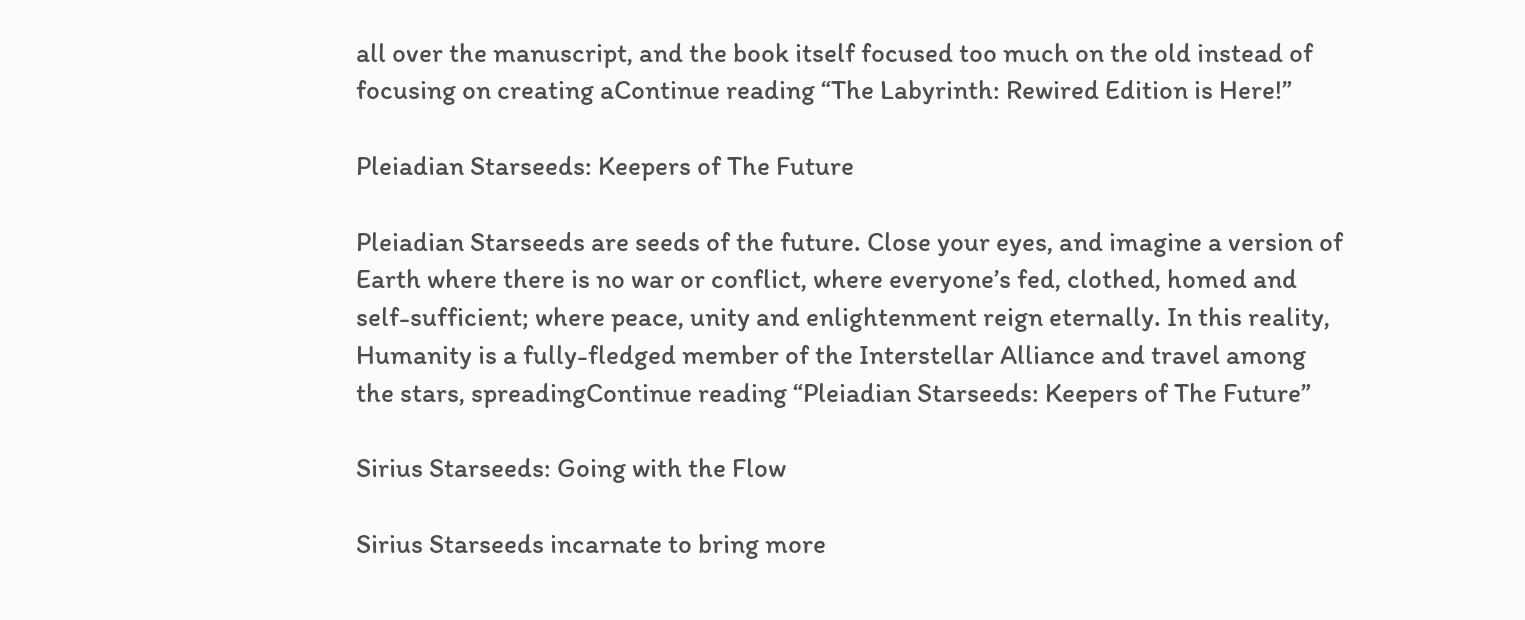all over the manuscript, and the book itself focused too much on the old instead of focusing on creating aContinue reading “The Labyrinth: Rewired Edition is Here!”

Pleiadian Starseeds: Keepers of The Future

Pleiadian Starseeds are seeds of the future. Close your eyes, and imagine a version of Earth where there is no war or conflict, where everyone’s fed, clothed, homed and self-sufficient; where peace, unity and enlightenment reign eternally. In this reality, Humanity is a fully-fledged member of the Interstellar Alliance and travel among the stars, spreadingContinue reading “Pleiadian Starseeds: Keepers of The Future”

Sirius Starseeds: Going with the Flow

Sirius Starseeds incarnate to bring more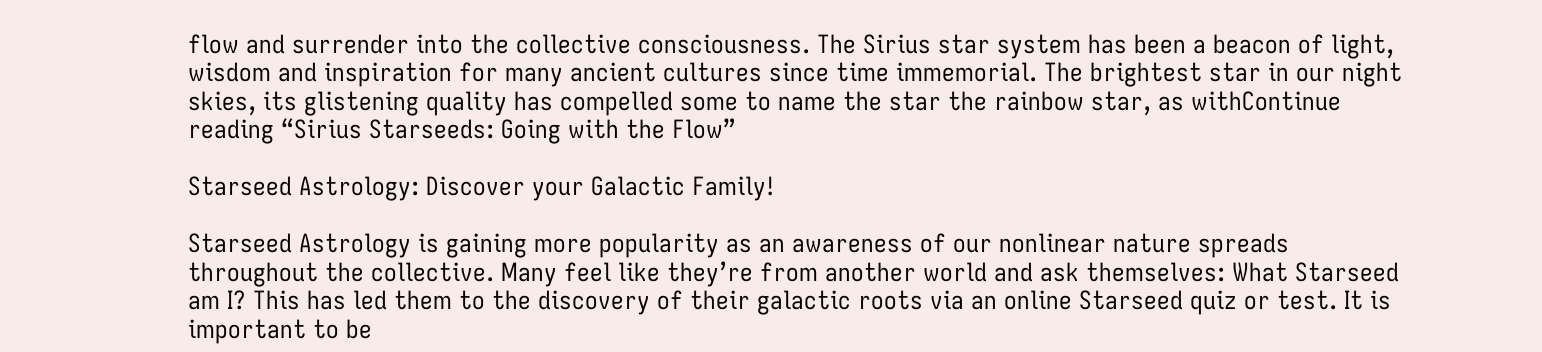flow and surrender into the collective consciousness. The Sirius star system has been a beacon of light, wisdom and inspiration for many ancient cultures since time immemorial. The brightest star in our night skies, its glistening quality has compelled some to name the star the rainbow star, as withContinue reading “Sirius Starseeds: Going with the Flow”

Starseed Astrology: Discover your Galactic Family!

Starseed Astrology is gaining more popularity as an awareness of our nonlinear nature spreads throughout the collective. Many feel like they’re from another world and ask themselves: What Starseed am I? This has led them to the discovery of their galactic roots via an online Starseed quiz or test. It is important to be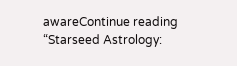awareContinue reading “Starseed Astrology: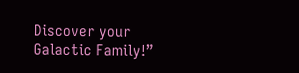Discover your Galactic Family!”